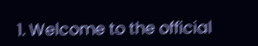1. Welcome to the official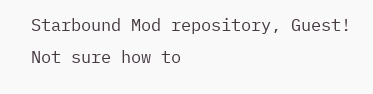Starbound Mod repository, Guest! Not sure how to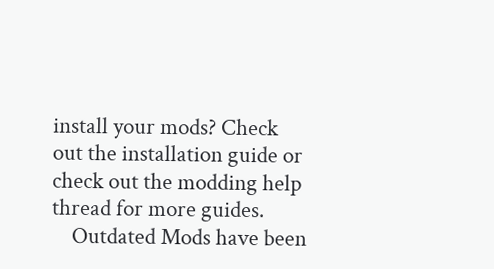install your mods? Check out the installation guide or check out the modding help thread for more guides.
    Outdated Mods have been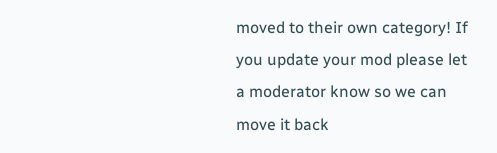moved to their own category! If you update your mod please let a moderator know so we can move it back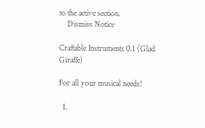to the active section.
    Dismiss Notice

Craftable Instruments 0.1 (Glad Giraffe)

For all your musical needs!

  1.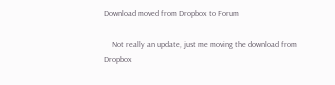Download moved from Dropbox to Forum

    Not really an update, just me moving the download from Dropbox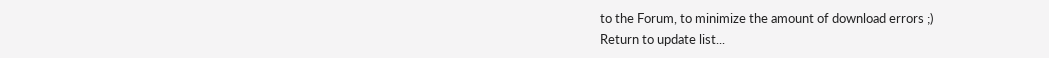to the Forum, to minimize the amount of download errors ;)
Return to update list...